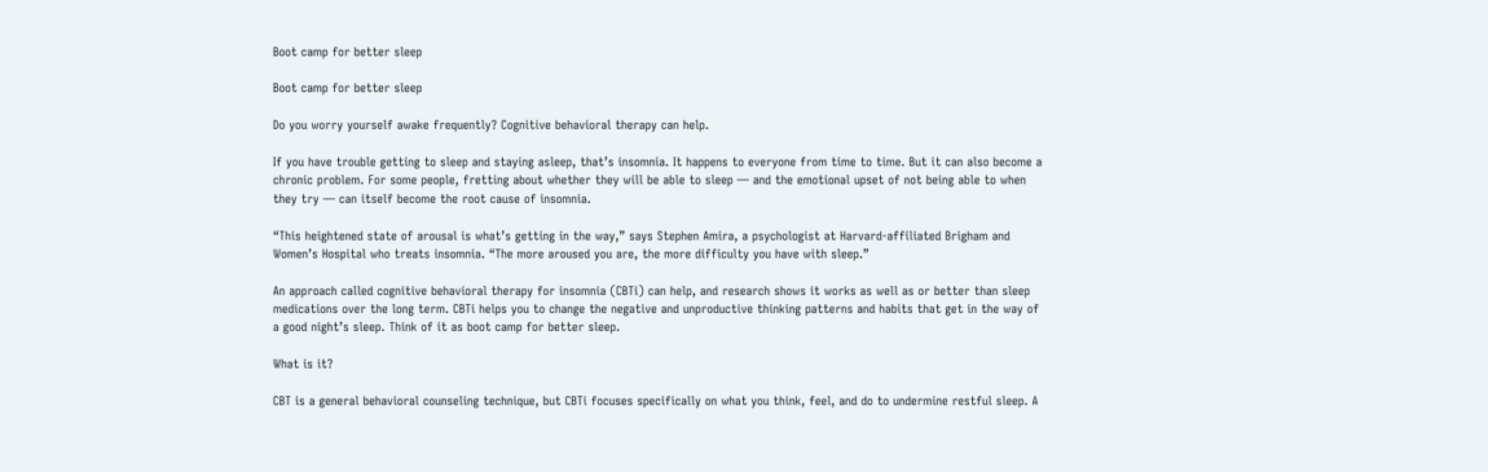Boot camp for better sleep

Boot camp for better sleep

Do you worry yourself awake frequently? Cognitive behavioral therapy can help.

If you have trouble getting to sleep and staying asleep, that’s insomnia. It happens to everyone from time to time. But it can also become a chronic problem. For some people, fretting about whether they will be able to sleep — and the emotional upset of not being able to when they try — can itself become the root cause of insomnia.

“This heightened state of arousal is what’s getting in the way,” says Stephen Amira, a psychologist at Harvard-affiliated Brigham and Women’s Hospital who treats insomnia. “The more aroused you are, the more difficulty you have with sleep.”

An approach called cognitive behavioral therapy for insomnia (CBTi) can help, and research shows it works as well as or better than sleep medications over the long term. CBTi helps you to change the negative and unproductive thinking patterns and habits that get in the way of a good night’s sleep. Think of it as boot camp for better sleep.

What is it?

CBT is a general behavioral counseling technique, but CBTi focuses specifically on what you think, feel, and do to undermine restful sleep. A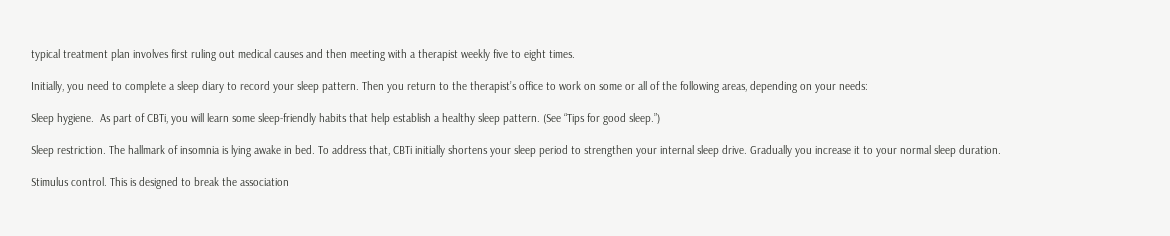typical treatment plan involves first ruling out medical causes and then meeting with a therapist weekly five to eight times.

Initially, you need to complete a sleep diary to record your sleep pattern. Then you return to the therapist’s office to work on some or all of the following areas, depending on your needs:

Sleep hygiene.  As part of CBTi, you will learn some sleep-friendly habits that help establish a healthy sleep pattern. (See “Tips for good sleep.”)

Sleep restriction. The hallmark of insomnia is lying awake in bed. To address that, CBTi initially shortens your sleep period to strengthen your internal sleep drive. Gradually you increase it to your normal sleep duration.

Stimulus control. This is designed to break the association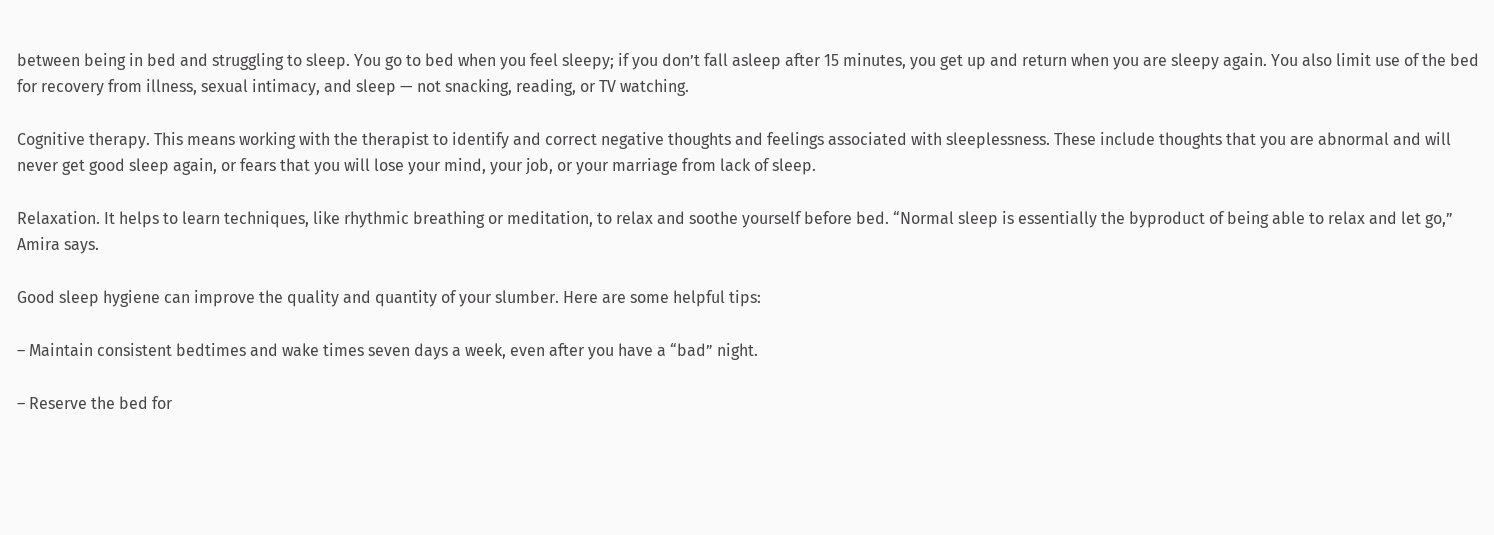between being in bed and struggling to sleep. You go to bed when you feel sleepy; if you don’t fall asleep after 15 minutes, you get up and return when you are sleepy again. You also limit use of the bed for recovery from illness, sexual intimacy, and sleep — not snacking, reading, or TV watching.

Cognitive therapy. This means working with the therapist to identify and correct negative thoughts and feelings associated with sleeplessness. These include thoughts that you are abnormal and will never get good sleep again, or fears that you will lose your mind, your job, or your marriage from lack of sleep.

Relaxation. It helps to learn techniques, like rhythmic breathing or meditation, to relax and soothe yourself before bed. “Normal sleep is essentially the byproduct of being able to relax and let go,” Amira says.

Good sleep hygiene can improve the quality and quantity of your slumber. Here are some helpful tips:

– Maintain consistent bedtimes and wake times seven days a week, even after you have a “bad” night.

– Reserve the bed for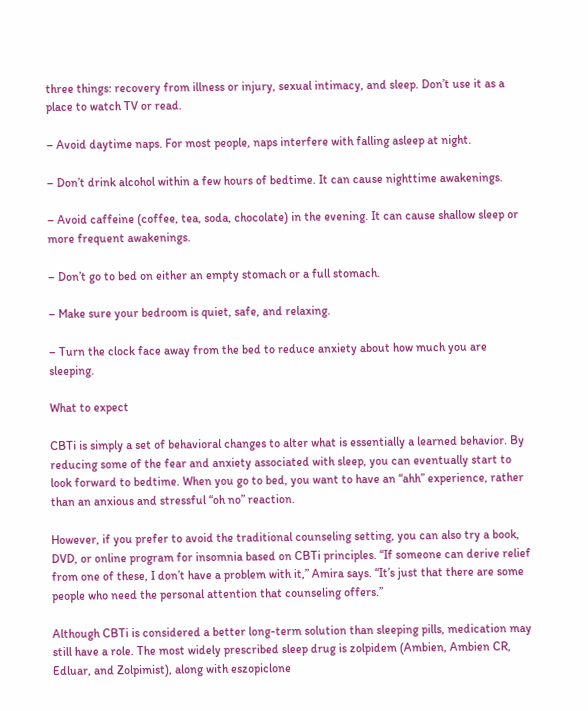three things: recovery from illness or injury, sexual intimacy, and sleep. Don’t use it as a place to watch TV or read.

– Avoid daytime naps. For most people, naps interfere with falling asleep at night.

– Don’t drink alcohol within a few hours of bedtime. It can cause nighttime awakenings.

– Avoid caffeine (coffee, tea, soda, chocolate) in the evening. It can cause shallow sleep or more frequent awakenings.

– Don’t go to bed on either an empty stomach or a full stomach.

– Make sure your bedroom is quiet, safe, and relaxing.

– Turn the clock face away from the bed to reduce anxiety about how much you are sleeping.

What to expect

CBTi is simply a set of behavioral changes to alter what is essentially a learned behavior. By reducing some of the fear and anxiety associated with sleep, you can eventually start to look forward to bedtime. When you go to bed, you want to have an “ahh” experience, rather than an anxious and stressful “oh no” reaction.

However, if you prefer to avoid the traditional counseling setting, you can also try a book, DVD, or online program for insomnia based on CBTi principles. “If someone can derive relief from one of these, I don’t have a problem with it,” Amira says. “It’s just that there are some people who need the personal attention that counseling offers.”

Although CBTi is considered a better long-term solution than sleeping pills, medication may still have a role. The most widely prescribed sleep drug is zolpidem (Ambien, Ambien CR, Edluar, and Zolpimist), along with eszopiclone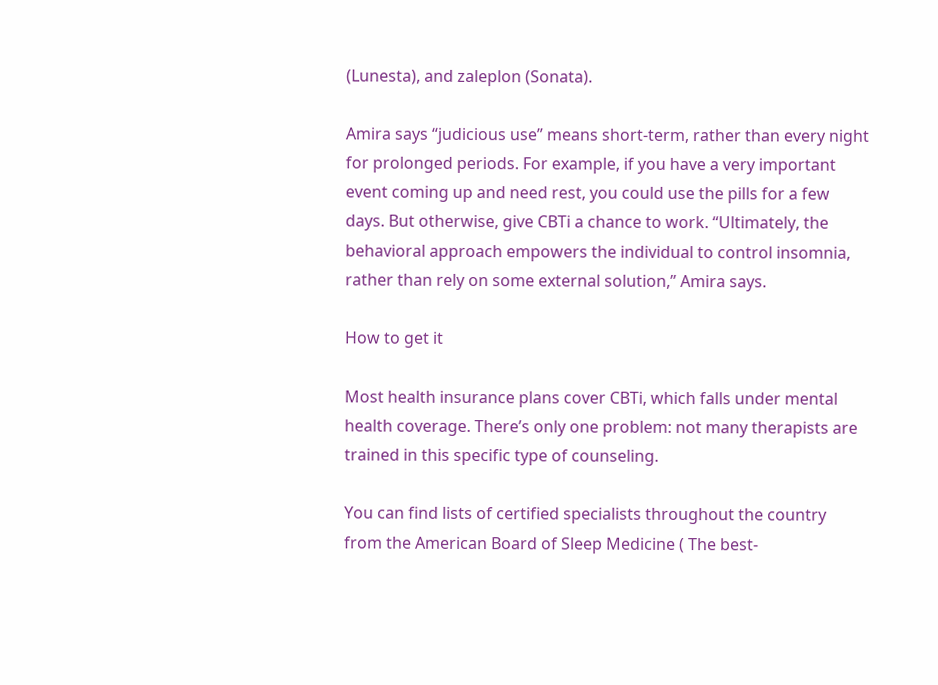(Lunesta), and zaleplon (Sonata).

Amira says “judicious use” means short-term, rather than every night for prolonged periods. For example, if you have a very important event coming up and need rest, you could use the pills for a few days. But otherwise, give CBTi a chance to work. “Ultimately, the behavioral approach empowers the individual to control insomnia, rather than rely on some external solution,” Amira says.

How to get it

Most health insurance plans cover CBTi, which falls under mental health coverage. There’s only one problem: not many therapists are trained in this specific type of counseling.

You can find lists of certified specialists throughout the country from the American Board of Sleep Medicine ( The best-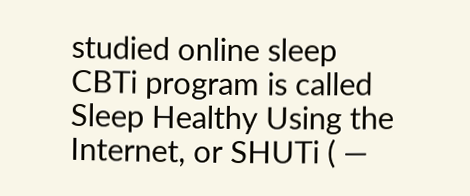studied online sleep CBTi program is called Sleep Healthy Using the Internet, or SHUTi ( —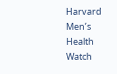Harvard Men’s Health Watch